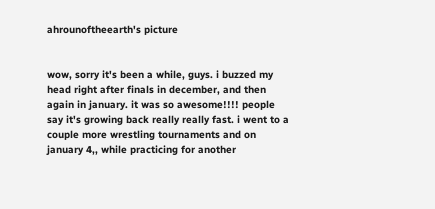ahrounoftheearth's picture


wow, sorry it's been a while, guys. i buzzed my head right after finals in december, and then again in january. it was so awesome!!!! people say it's growing back really really fast. i went to a couple more wrestling tournaments and on january 4,, while practicing for another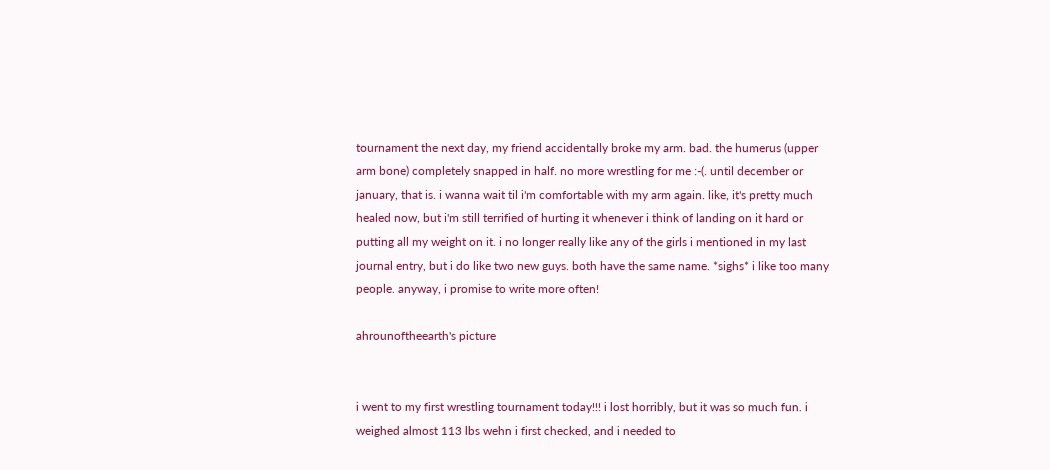tournament the next day, my friend accidentally broke my arm. bad. the humerus (upper arm bone) completely snapped in half. no more wrestling for me :-(. until december or january, that is. i wanna wait til i'm comfortable with my arm again. like, it's pretty much healed now, but i'm still terrified of hurting it whenever i think of landing on it hard or putting all my weight on it. i no longer really like any of the girls i mentioned in my last journal entry, but i do like two new guys. both have the same name. *sighs* i like too many people. anyway, i promise to write more often!

ahrounoftheearth's picture


i went to my first wrestling tournament today!!! i lost horribly, but it was so much fun. i weighed almost 113 lbs wehn i first checked, and i needed to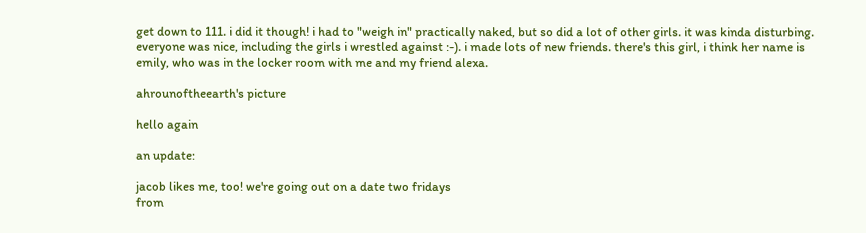get down to 111. i did it though! i had to "weigh in" practically naked, but so did a lot of other girls. it was kinda disturbing. everyone was nice, including the girls i wrestled against :-). i made lots of new friends. there's this girl, i think her name is emily, who was in the locker room with me and my friend alexa.

ahrounoftheearth's picture

hello again

an update:

jacob likes me, too! we're going out on a date two fridays
from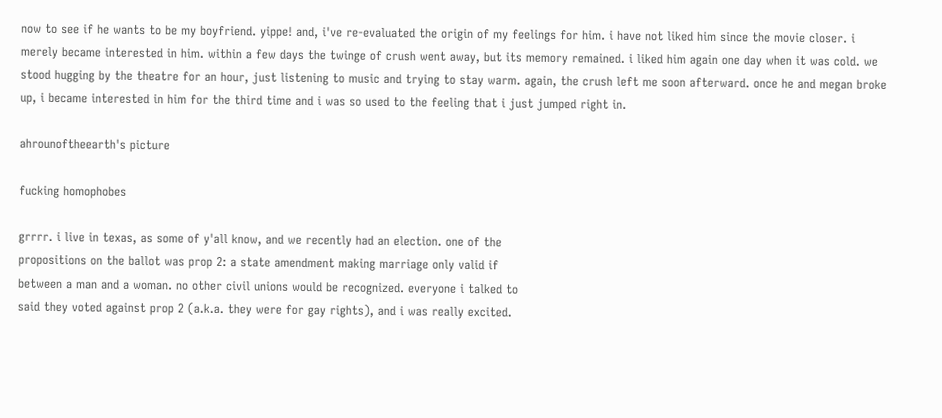now to see if he wants to be my boyfriend. yippe! and, i've re-evaluated the origin of my feelings for him. i have not liked him since the movie closer. i merely became interested in him. within a few days the twinge of crush went away, but its memory remained. i liked him again one day when it was cold. we stood hugging by the theatre for an hour, just listening to music and trying to stay warm. again, the crush left me soon afterward. once he and megan broke up, i became interested in him for the third time and i was so used to the feeling that i just jumped right in.

ahrounoftheearth's picture

fucking homophobes

grrrr. i live in texas, as some of y'all know, and we recently had an election. one of the
propositions on the ballot was prop 2: a state amendment making marriage only valid if
between a man and a woman. no other civil unions would be recognized. everyone i talked to
said they voted against prop 2 (a.k.a. they were for gay rights), and i was really excited.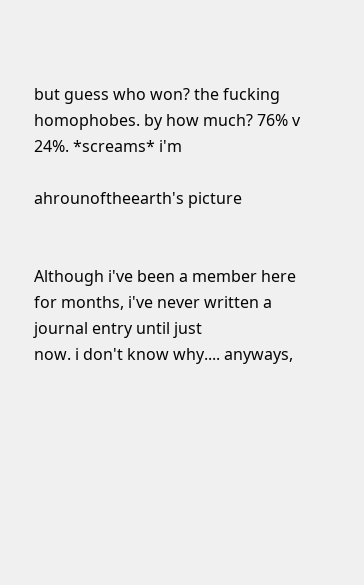but guess who won? the fucking homophobes. by how much? 76% v 24%. *screams* i'm

ahrounoftheearth's picture


Although i've been a member here for months, i've never written a journal entry until just
now. i don't know why.... anyways,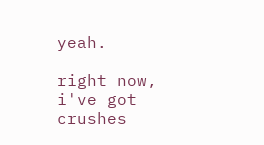yeah.

right now, i've got crushes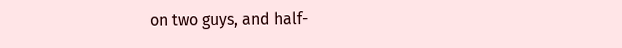on two guys, and half-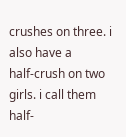crushes on three. i also have a
half-crush on two girls. i call them half-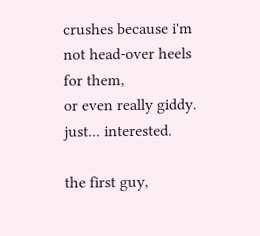crushes because i'm not head-over heels for them,
or even really giddy. just... interested.

the first guy,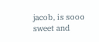jacob, is sooo sweet and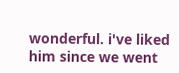wonderful. i've liked him since we went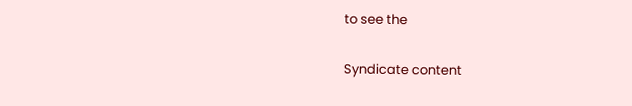to see the

Syndicate content